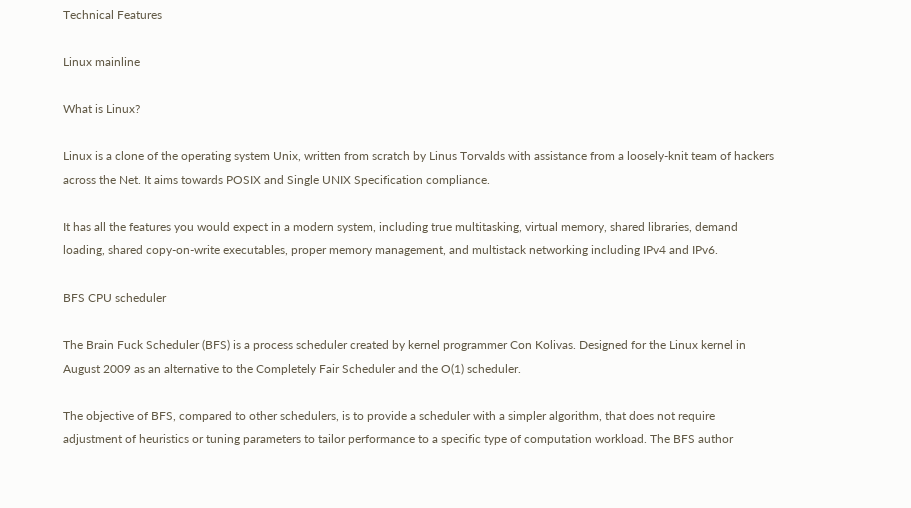Technical Features

Linux mainline

What is Linux?

Linux is a clone of the operating system Unix, written from scratch by Linus Torvalds with assistance from a loosely-knit team of hackers across the Net. It aims towards POSIX and Single UNIX Specification compliance.

It has all the features you would expect in a modern system, including true multitasking, virtual memory, shared libraries, demand loading, shared copy-on-write executables, proper memory management, and multistack networking including IPv4 and IPv6.

BFS CPU scheduler

The Brain Fuck Scheduler (BFS) is a process scheduler created by kernel programmer Con Kolivas. Designed for the Linux kernel in August 2009 as an alternative to the Completely Fair Scheduler and the O(1) scheduler.

The objective of BFS, compared to other schedulers, is to provide a scheduler with a simpler algorithm, that does not require adjustment of heuristics or tuning parameters to tailor performance to a specific type of computation workload. The BFS author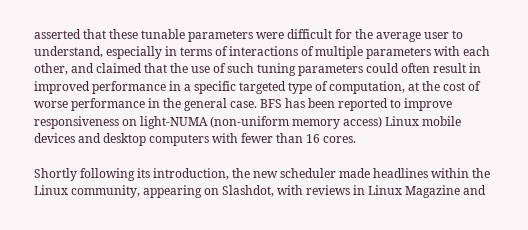asserted that these tunable parameters were difficult for the average user to understand, especially in terms of interactions of multiple parameters with each other, and claimed that the use of such tuning parameters could often result in improved performance in a specific targeted type of computation, at the cost of worse performance in the general case. BFS has been reported to improve responsiveness on light-NUMA (non-uniform memory access) Linux mobile devices and desktop computers with fewer than 16 cores.

Shortly following its introduction, the new scheduler made headlines within the Linux community, appearing on Slashdot, with reviews in Linux Magazine and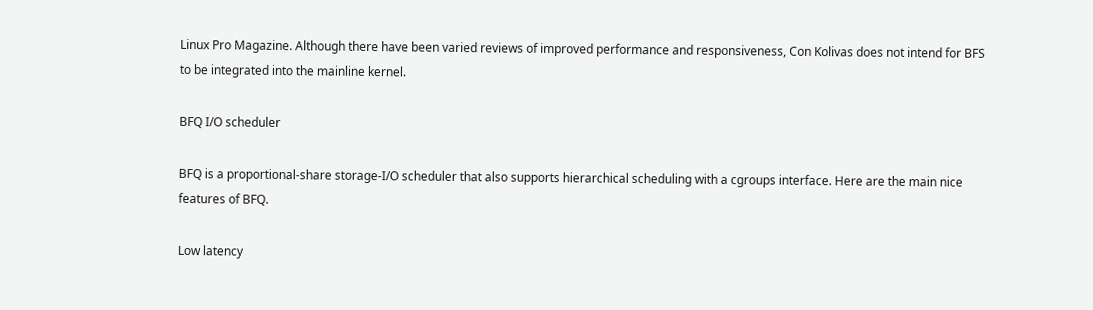Linux Pro Magazine. Although there have been varied reviews of improved performance and responsiveness, Con Kolivas does not intend for BFS to be integrated into the mainline kernel.

BFQ I/O scheduler

BFQ is a proportional-share storage-I/O scheduler that also supports hierarchical scheduling with a cgroups interface. Here are the main nice features of BFQ.

Low latency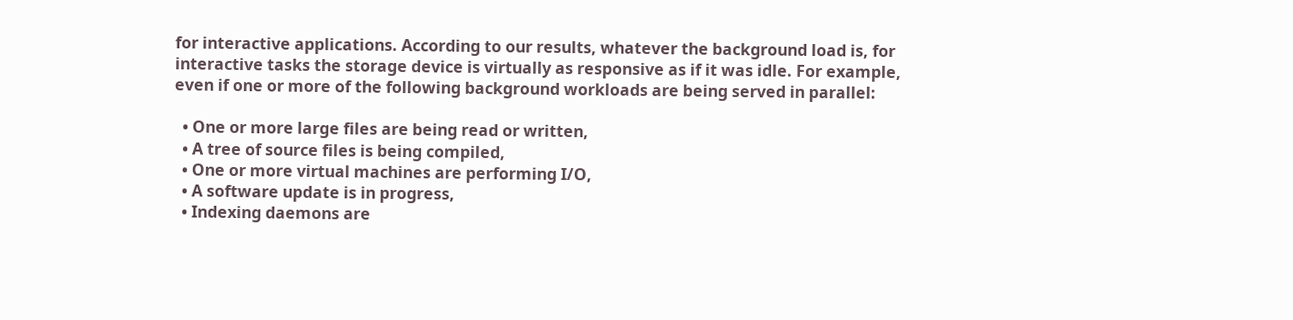for interactive applications. According to our results, whatever the background load is, for interactive tasks the storage device is virtually as responsive as if it was idle. For example, even if one or more of the following background workloads are being served in parallel:

  • One or more large files are being read or written,
  • A tree of source files is being compiled,
  • One or more virtual machines are performing I/O,
  • A software update is in progress,
  • Indexing daemons are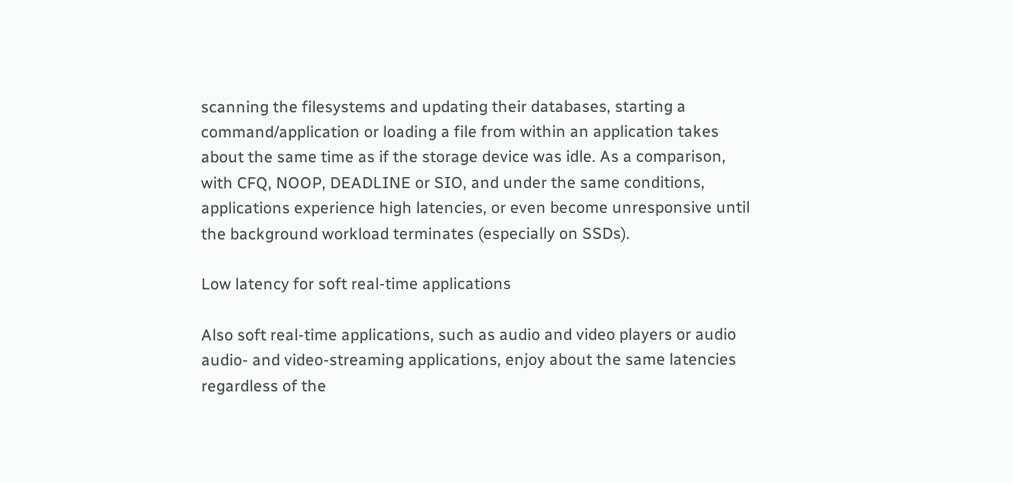scanning the filesystems and updating their databases, starting a command/application or loading a file from within an application takes about the same time as if the storage device was idle. As a comparison, with CFQ, NOOP, DEADLINE or SIO, and under the same conditions, applications experience high latencies, or even become unresponsive until the background workload terminates (especially on SSDs).

Low latency for soft real-time applications

Also soft real-time applications, such as audio and video players or audio audio- and video-streaming applications, enjoy about the same latencies regardless of the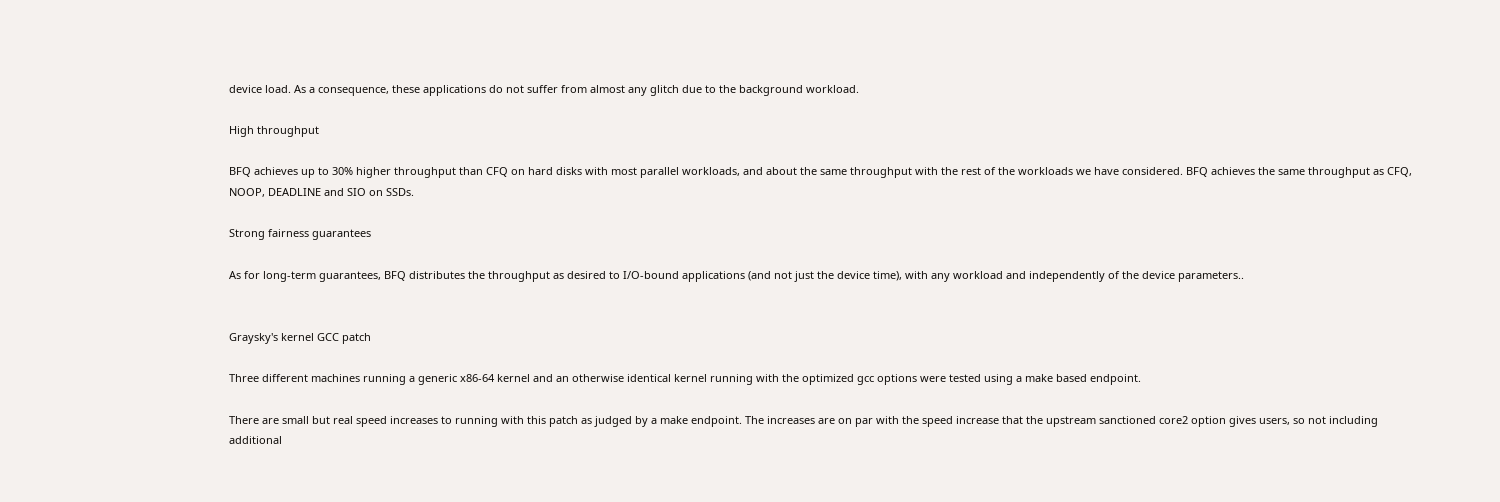device load. As a consequence, these applications do not suffer from almost any glitch due to the background workload.

High throughput

BFQ achieves up to 30% higher throughput than CFQ on hard disks with most parallel workloads, and about the same throughput with the rest of the workloads we have considered. BFQ achieves the same throughput as CFQ, NOOP, DEADLINE and SIO on SSDs.

Strong fairness guarantees

As for long-term guarantees, BFQ distributes the throughput as desired to I/O-bound applications (and not just the device time), with any workload and independently of the device parameters..


Graysky's kernel GCC patch

Three different machines running a generic x86-64 kernel and an otherwise identical kernel running with the optimized gcc options were tested using a make based endpoint.

There are small but real speed increases to running with this patch as judged by a make endpoint. The increases are on par with the speed increase that the upstream sanctioned core2 option gives users, so not including additional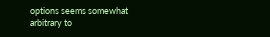options seems somewhat arbitrary to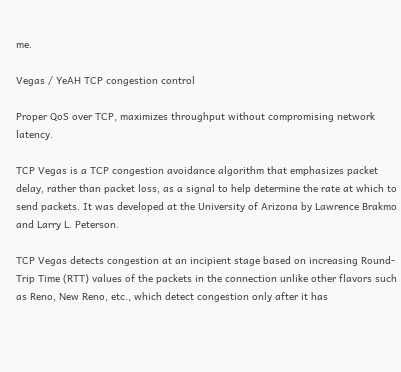me.

Vegas / YeAH TCP congestion control

Proper QoS over TCP, maximizes throughput without compromising network latency.

TCP Vegas is a TCP congestion avoidance algorithm that emphasizes packet delay, rather than packet loss, as a signal to help determine the rate at which to send packets. It was developed at the University of Arizona by Lawrence Brakmo and Larry L. Peterson.

TCP Vegas detects congestion at an incipient stage based on increasing Round-Trip Time (RTT) values of the packets in the connection unlike other flavors such as Reno, New Reno, etc., which detect congestion only after it has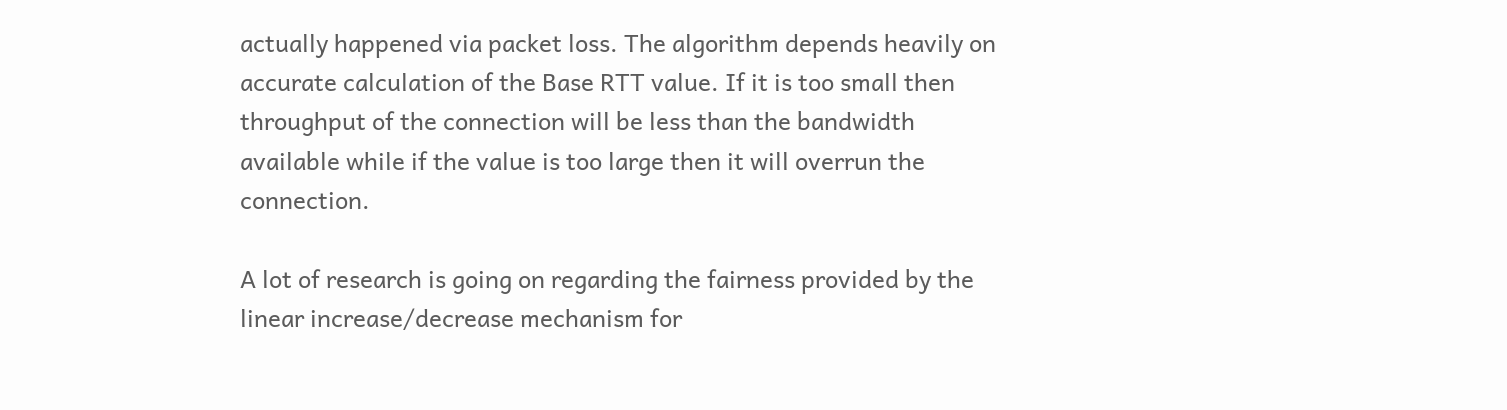actually happened via packet loss. The algorithm depends heavily on accurate calculation of the Base RTT value. If it is too small then throughput of the connection will be less than the bandwidth available while if the value is too large then it will overrun the connection.

A lot of research is going on regarding the fairness provided by the linear increase/decrease mechanism for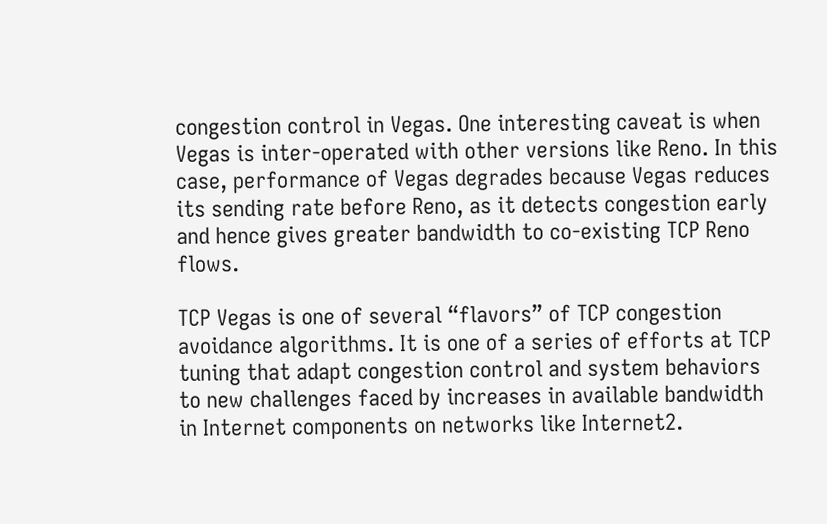congestion control in Vegas. One interesting caveat is when Vegas is inter-operated with other versions like Reno. In this case, performance of Vegas degrades because Vegas reduces its sending rate before Reno, as it detects congestion early and hence gives greater bandwidth to co-existing TCP Reno flows.

TCP Vegas is one of several “flavors” of TCP congestion avoidance algorithms. It is one of a series of efforts at TCP tuning that adapt congestion control and system behaviors to new challenges faced by increases in available bandwidth in Internet components on networks like Internet2.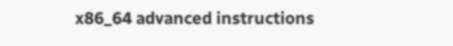x86_64 advanced instructions